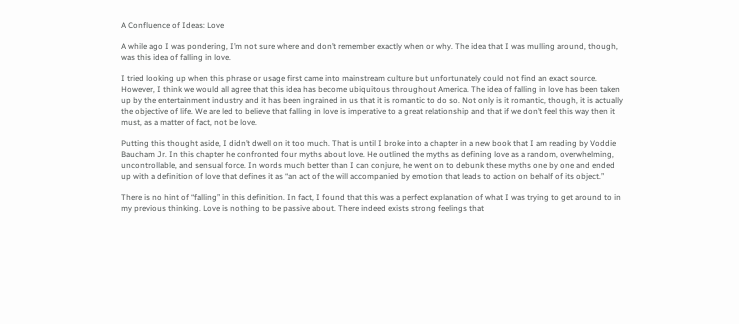A Confluence of Ideas: Love

A while ago I was pondering, I’m not sure where and don’t remember exactly when or why. The idea that I was mulling around, though, was this idea of falling in love.

I tried looking up when this phrase or usage first came into mainstream culture but unfortunately could not find an exact source. However, I think we would all agree that this idea has become ubiquitous throughout America. The idea of falling in love has been taken up by the entertainment industry and it has been ingrained in us that it is romantic to do so. Not only is it romantic, though, it is actually the objective of life. We are led to believe that falling in love is imperative to a great relationship and that if we don’t feel this way then it must, as a matter of fact, not be love.

Putting this thought aside, I didn’t dwell on it too much. That is until I broke into a chapter in a new book that I am reading by Voddie Baucham Jr. In this chapter he confronted four myths about love. He outlined the myths as defining love as a random, overwhelming, uncontrollable, and sensual force. In words much better than I can conjure, he went on to debunk these myths one by one and ended up with a definition of love that defines it as “an act of the will accompanied by emotion that leads to action on behalf of its object.”

There is no hint of “falling” in this definition. In fact, I found that this was a perfect explanation of what I was trying to get around to in my previous thinking. Love is nothing to be passive about. There indeed exists strong feelings that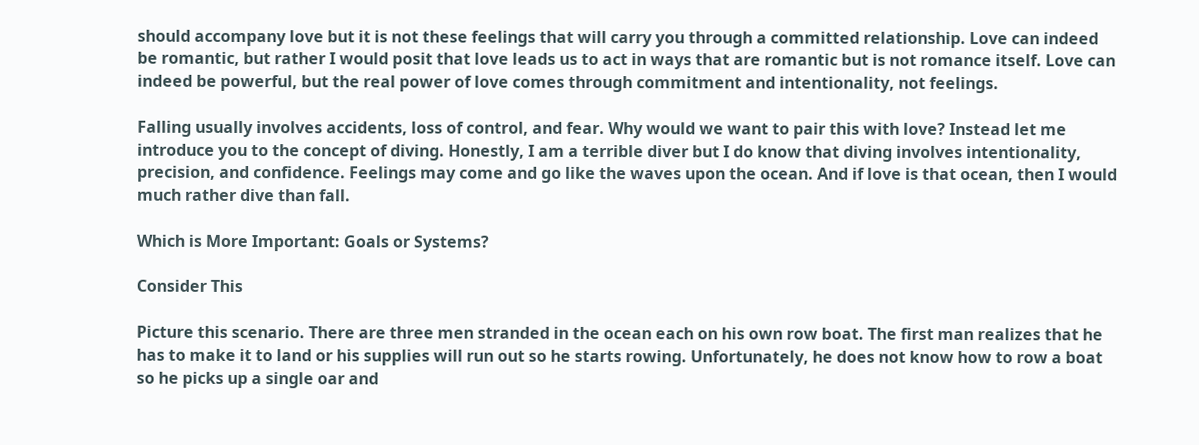should accompany love but it is not these feelings that will carry you through a committed relationship. Love can indeed be romantic, but rather I would posit that love leads us to act in ways that are romantic but is not romance itself. Love can indeed be powerful, but the real power of love comes through commitment and intentionality, not feelings.

Falling usually involves accidents, loss of control, and fear. Why would we want to pair this with love? Instead let me introduce you to the concept of diving. Honestly, I am a terrible diver but I do know that diving involves intentionality, precision, and confidence. Feelings may come and go like the waves upon the ocean. And if love is that ocean, then I would much rather dive than fall.

Which is More Important: Goals or Systems?

Consider This

Picture this scenario. There are three men stranded in the ocean each on his own row boat. The first man realizes that he has to make it to land or his supplies will run out so he starts rowing. Unfortunately, he does not know how to row a boat so he picks up a single oar and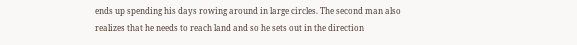ends up spending his days rowing around in large circles. The second man also realizes that he needs to reach land and so he sets out in the direction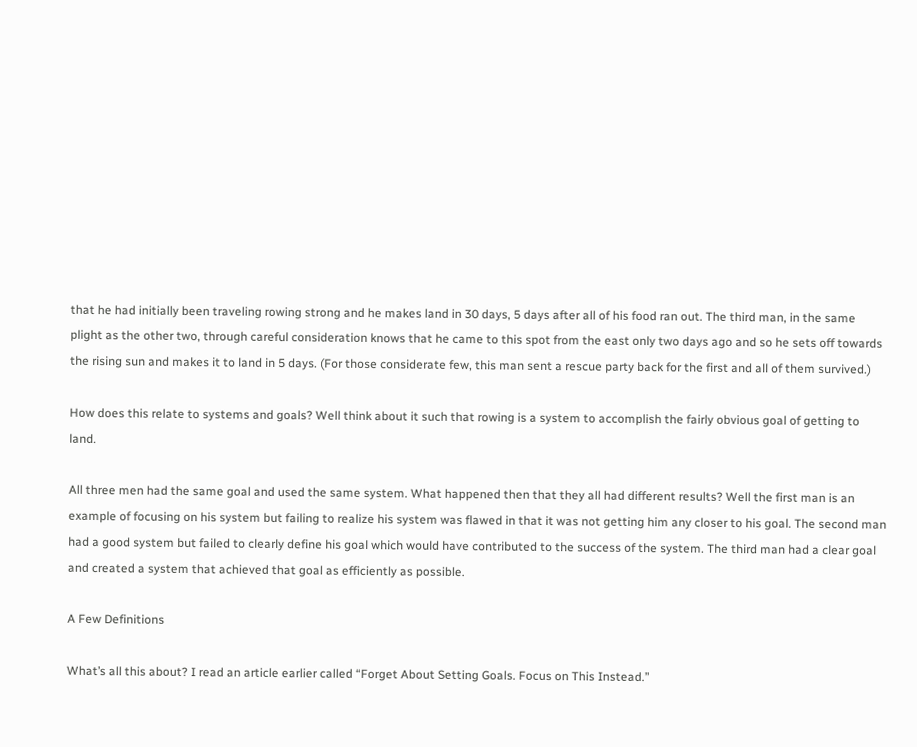that he had initially been traveling rowing strong and he makes land in 30 days, 5 days after all of his food ran out. The third man, in the same plight as the other two, through careful consideration knows that he came to this spot from the east only two days ago and so he sets off towards the rising sun and makes it to land in 5 days. (For those considerate few, this man sent a rescue party back for the first and all of them survived.)

How does this relate to systems and goals? Well think about it such that rowing is a system to accomplish the fairly obvious goal of getting to land.

All three men had the same goal and used the same system. What happened then that they all had different results? Well the first man is an example of focusing on his system but failing to realize his system was flawed in that it was not getting him any closer to his goal. The second man had a good system but failed to clearly define his goal which would have contributed to the success of the system. The third man had a clear goal and created a system that achieved that goal as efficiently as possible.

A Few Definitions

What’s all this about? I read an article earlier called “Forget About Setting Goals. Focus on This Instead.”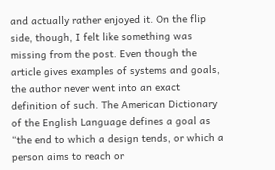and actually rather enjoyed it. On the flip side, though, I felt like something was missing from the post. Even though the article gives examples of systems and goals, the author never went into an exact definition of such. The American Dictionary of the English Language defines a goal as “the end to which a design tends, or which a person aims to reach or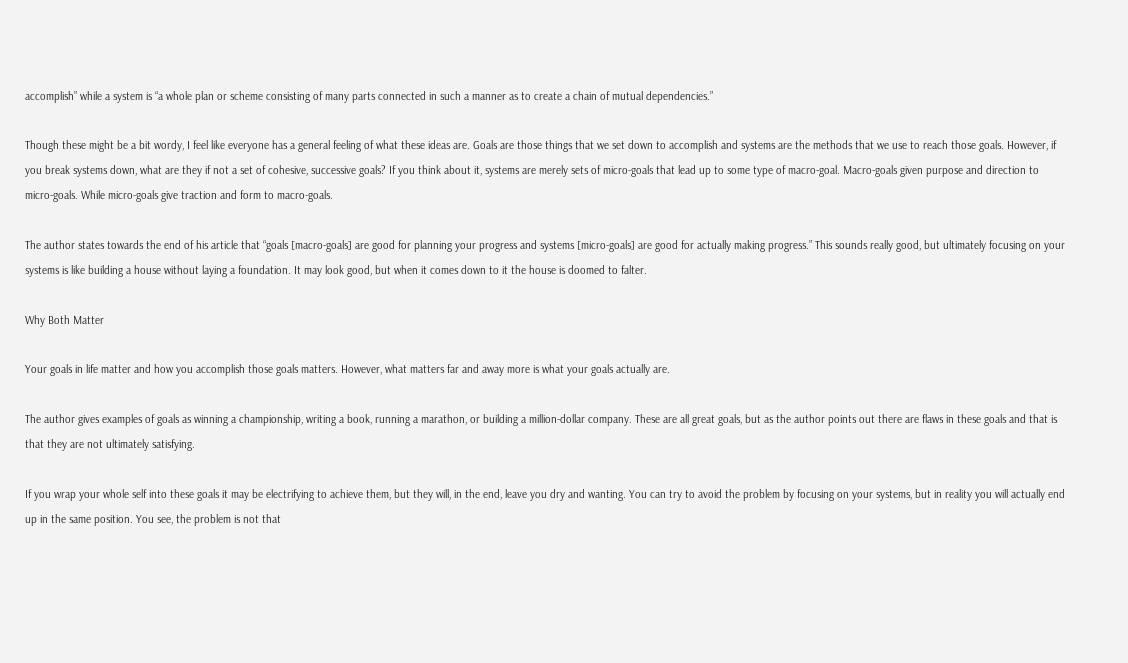accomplish” while a system is “a whole plan or scheme consisting of many parts connected in such a manner as to create a chain of mutual dependencies.”

Though these might be a bit wordy, I feel like everyone has a general feeling of what these ideas are. Goals are those things that we set down to accomplish and systems are the methods that we use to reach those goals. However, if you break systems down, what are they if not a set of cohesive, successive goals? If you think about it, systems are merely sets of micro-goals that lead up to some type of macro-goal. Macro-goals given purpose and direction to micro-goals. While micro-goals give traction and form to macro-goals.

The author states towards the end of his article that “goals [macro-goals] are good for planning your progress and systems [micro-goals] are good for actually making progress.” This sounds really good, but ultimately focusing on your systems is like building a house without laying a foundation. It may look good, but when it comes down to it the house is doomed to falter.

Why Both Matter

Your goals in life matter and how you accomplish those goals matters. However, what matters far and away more is what your goals actually are.

The author gives examples of goals as winning a championship, writing a book, running a marathon, or building a million-dollar company. These are all great goals, but as the author points out there are flaws in these goals and that is that they are not ultimately satisfying.

If you wrap your whole self into these goals it may be electrifying to achieve them, but they will, in the end, leave you dry and wanting. You can try to avoid the problem by focusing on your systems, but in reality you will actually end up in the same position. You see, the problem is not that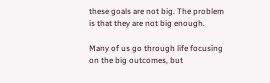these goals are not big. The problem is that they are not big enough.

Many of us go through life focusing on the big outcomes, but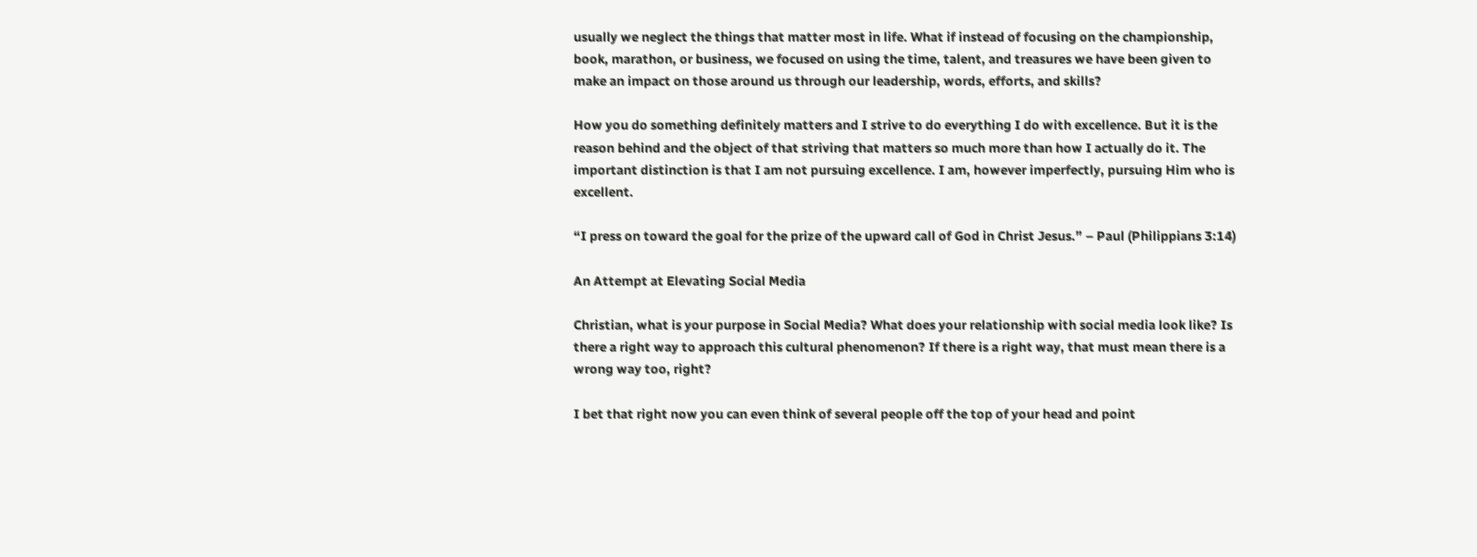usually we neglect the things that matter most in life. What if instead of focusing on the championship, book, marathon, or business, we focused on using the time, talent, and treasures we have been given to make an impact on those around us through our leadership, words, efforts, and skills?

How you do something definitely matters and I strive to do everything I do with excellence. But it is the reason behind and the object of that striving that matters so much more than how I actually do it. The important distinction is that I am not pursuing excellence. I am, however imperfectly, pursuing Him who is excellent.

“I press on toward the goal for the prize of the upward call of God in Christ Jesus.” – Paul (Philippians 3:14)

An Attempt at Elevating Social Media

Christian, what is your purpose in Social Media? What does your relationship with social media look like? Is there a right way to approach this cultural phenomenon? If there is a right way, that must mean there is a wrong way too, right?

I bet that right now you can even think of several people off the top of your head and point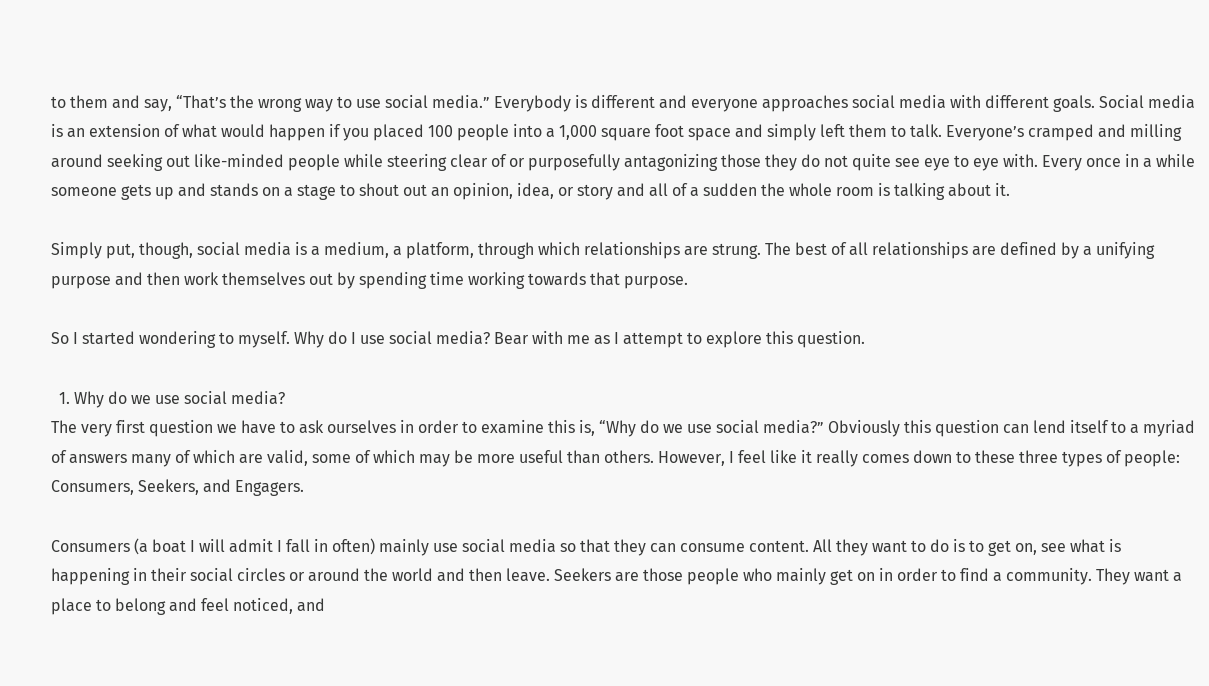to them and say, “That’s the wrong way to use social media.” Everybody is different and everyone approaches social media with different goals. Social media is an extension of what would happen if you placed 100 people into a 1,000 square foot space and simply left them to talk. Everyone’s cramped and milling around seeking out like-minded people while steering clear of or purposefully antagonizing those they do not quite see eye to eye with. Every once in a while someone gets up and stands on a stage to shout out an opinion, idea, or story and all of a sudden the whole room is talking about it.

Simply put, though, social media is a medium, a platform, through which relationships are strung. The best of all relationships are defined by a unifying purpose and then work themselves out by spending time working towards that purpose.

So I started wondering to myself. Why do I use social media? Bear with me as I attempt to explore this question.

  1. Why do we use social media?
The very first question we have to ask ourselves in order to examine this is, “Why do we use social media?” Obviously this question can lend itself to a myriad of answers many of which are valid, some of which may be more useful than others. However, I feel like it really comes down to these three types of people: Consumers, Seekers, and Engagers.

Consumers (a boat I will admit I fall in often) mainly use social media so that they can consume content. All they want to do is to get on, see what is happening in their social circles or around the world and then leave. Seekers are those people who mainly get on in order to find a community. They want a place to belong and feel noticed, and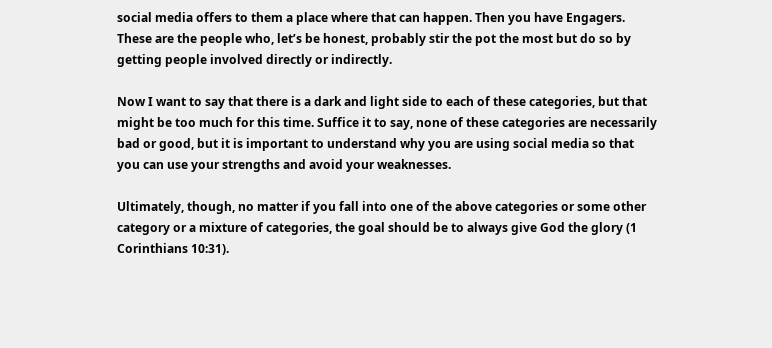social media offers to them a place where that can happen. Then you have Engagers. These are the people who, let’s be honest, probably stir the pot the most but do so by getting people involved directly or indirectly.

Now I want to say that there is a dark and light side to each of these categories, but that might be too much for this time. Suffice it to say, none of these categories are necessarily bad or good, but it is important to understand why you are using social media so that you can use your strengths and avoid your weaknesses.

Ultimately, though, no matter if you fall into one of the above categories or some other category or a mixture of categories, the goal should be to always give God the glory (1 Corinthians 10:31).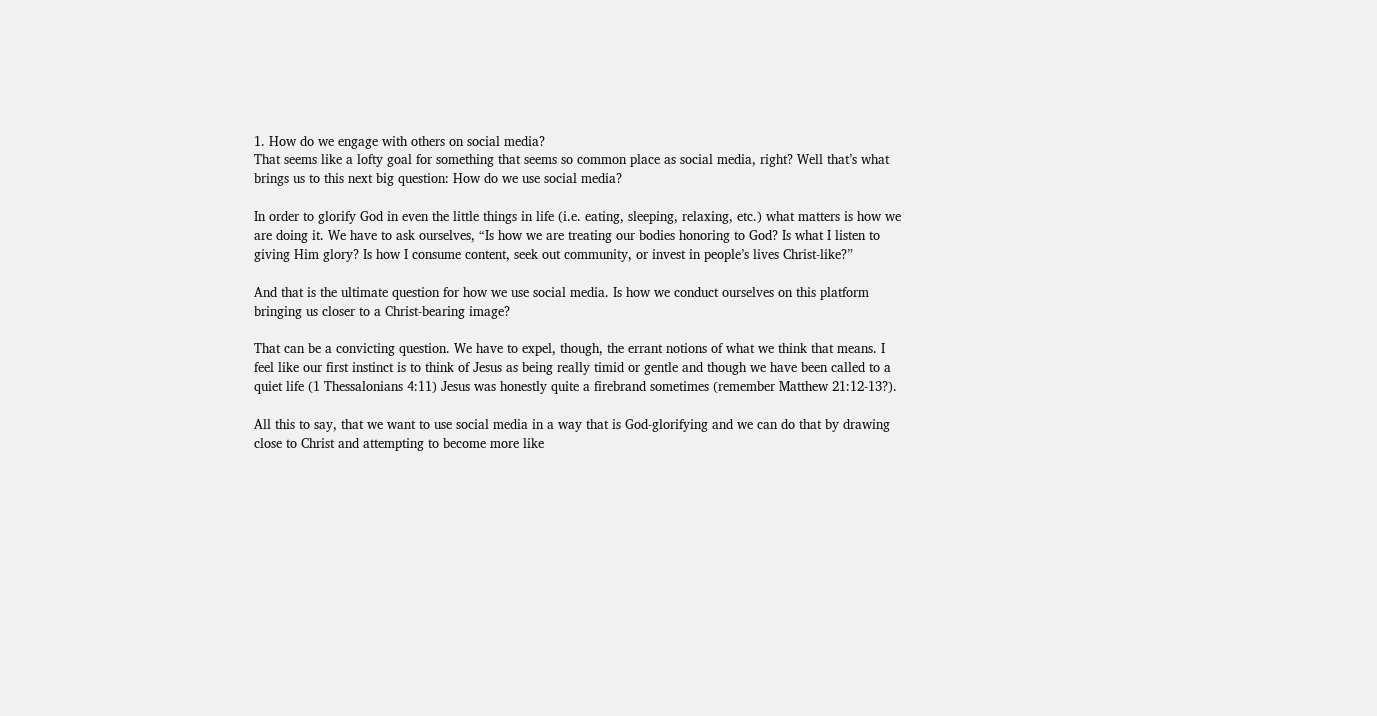1. How do we engage with others on social media?
That seems like a lofty goal for something that seems so common place as social media, right? Well that’s what brings us to this next big question: How do we use social media?

In order to glorify God in even the little things in life (i.e. eating, sleeping, relaxing, etc.) what matters is how we are doing it. We have to ask ourselves, “Is how we are treating our bodies honoring to God? Is what I listen to giving Him glory? Is how I consume content, seek out community, or invest in people’s lives Christ-like?”

And that is the ultimate question for how we use social media. Is how we conduct ourselves on this platform bringing us closer to a Christ-bearing image?

That can be a convicting question. We have to expel, though, the errant notions of what we think that means. I feel like our first instinct is to think of Jesus as being really timid or gentle and though we have been called to a quiet life (1 Thessalonians 4:11) Jesus was honestly quite a firebrand sometimes (remember Matthew 21:12-13?).

All this to say, that we want to use social media in a way that is God-glorifying and we can do that by drawing close to Christ and attempting to become more like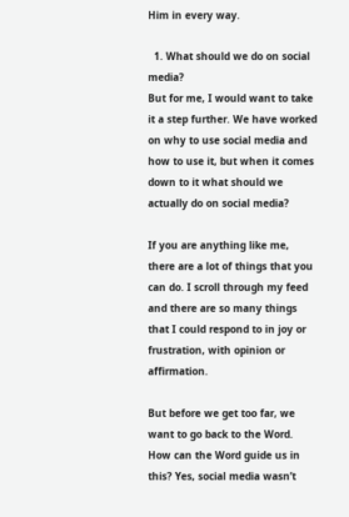Him in every way.

  1. What should we do on social media?
But for me, I would want to take it a step further. We have worked on why to use social media and how to use it, but when it comes down to it what should we actually do on social media?

If you are anything like me, there are a lot of things that you can do. I scroll through my feed and there are so many things that I could respond to in joy or frustration, with opinion or affirmation.

But before we get too far, we want to go back to the Word. How can the Word guide us in this? Yes, social media wasn’t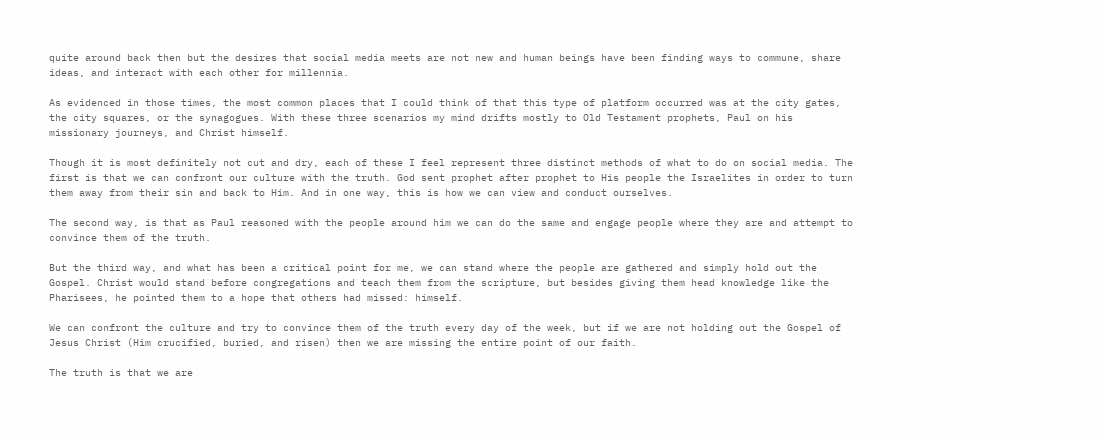quite around back then but the desires that social media meets are not new and human beings have been finding ways to commune, share ideas, and interact with each other for millennia.

As evidenced in those times, the most common places that I could think of that this type of platform occurred was at the city gates, the city squares, or the synagogues. With these three scenarios my mind drifts mostly to Old Testament prophets, Paul on his missionary journeys, and Christ himself.

Though it is most definitely not cut and dry, each of these I feel represent three distinct methods of what to do on social media. The first is that we can confront our culture with the truth. God sent prophet after prophet to His people the Israelites in order to turn them away from their sin and back to Him. And in one way, this is how we can view and conduct ourselves.

The second way, is that as Paul reasoned with the people around him we can do the same and engage people where they are and attempt to convince them of the truth.

But the third way, and what has been a critical point for me, we can stand where the people are gathered and simply hold out the Gospel. Christ would stand before congregations and teach them from the scripture, but besides giving them head knowledge like the Pharisees, he pointed them to a hope that others had missed: himself.

We can confront the culture and try to convince them of the truth every day of the week, but if we are not holding out the Gospel of Jesus Christ (Him crucified, buried, and risen) then we are missing the entire point of our faith.

The truth is that we are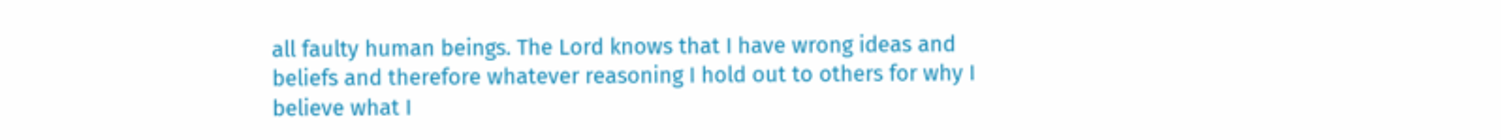all faulty human beings. The Lord knows that I have wrong ideas and beliefs and therefore whatever reasoning I hold out to others for why I believe what I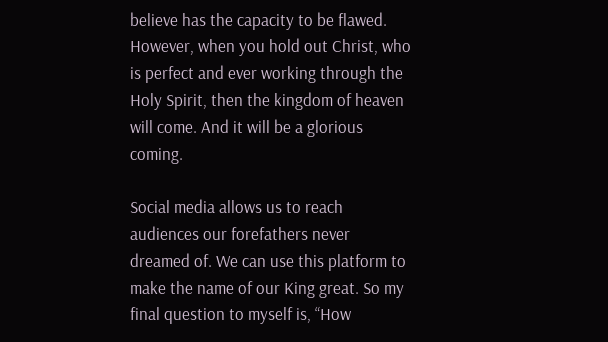believe has the capacity to be flawed. However, when you hold out Christ, who is perfect and ever working through the Holy Spirit, then the kingdom of heaven will come. And it will be a glorious coming.

Social media allows us to reach audiences our forefathers never dreamed of. We can use this platform to make the name of our King great. So my final question to myself is, “How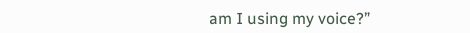am I using my voice?”